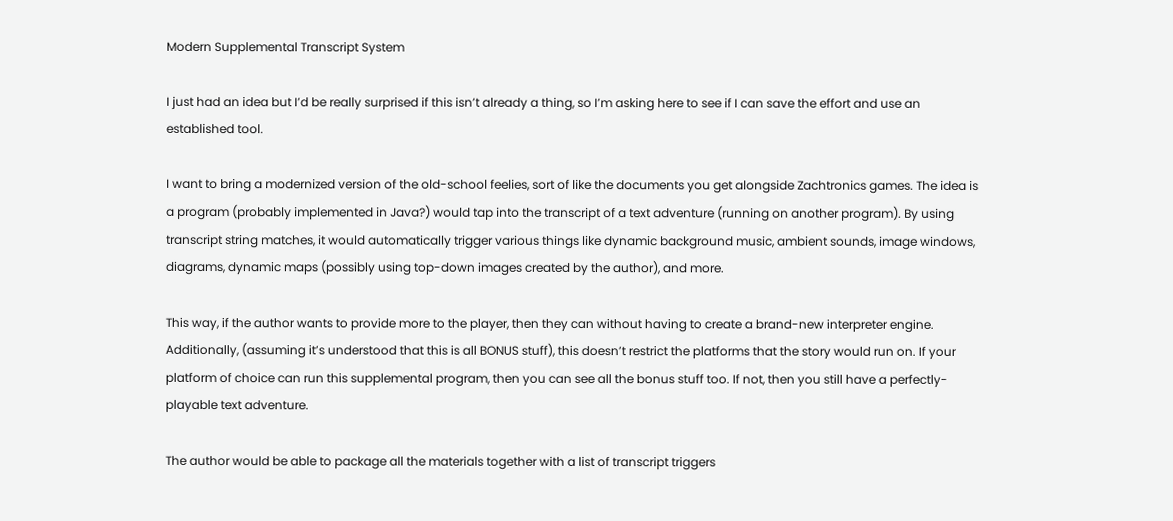Modern Supplemental Transcript System

I just had an idea but I’d be really surprised if this isn’t already a thing, so I’m asking here to see if I can save the effort and use an established tool.

I want to bring a modernized version of the old-school feelies, sort of like the documents you get alongside Zachtronics games. The idea is a program (probably implemented in Java?) would tap into the transcript of a text adventure (running on another program). By using transcript string matches, it would automatically trigger various things like dynamic background music, ambient sounds, image windows, diagrams, dynamic maps (possibly using top-down images created by the author), and more.

This way, if the author wants to provide more to the player, then they can without having to create a brand-new interpreter engine. Additionally, (assuming it’s understood that this is all BONUS stuff), this doesn’t restrict the platforms that the story would run on. If your platform of choice can run this supplemental program, then you can see all the bonus stuff too. If not, then you still have a perfectly-playable text adventure.

The author would be able to package all the materials together with a list of transcript triggers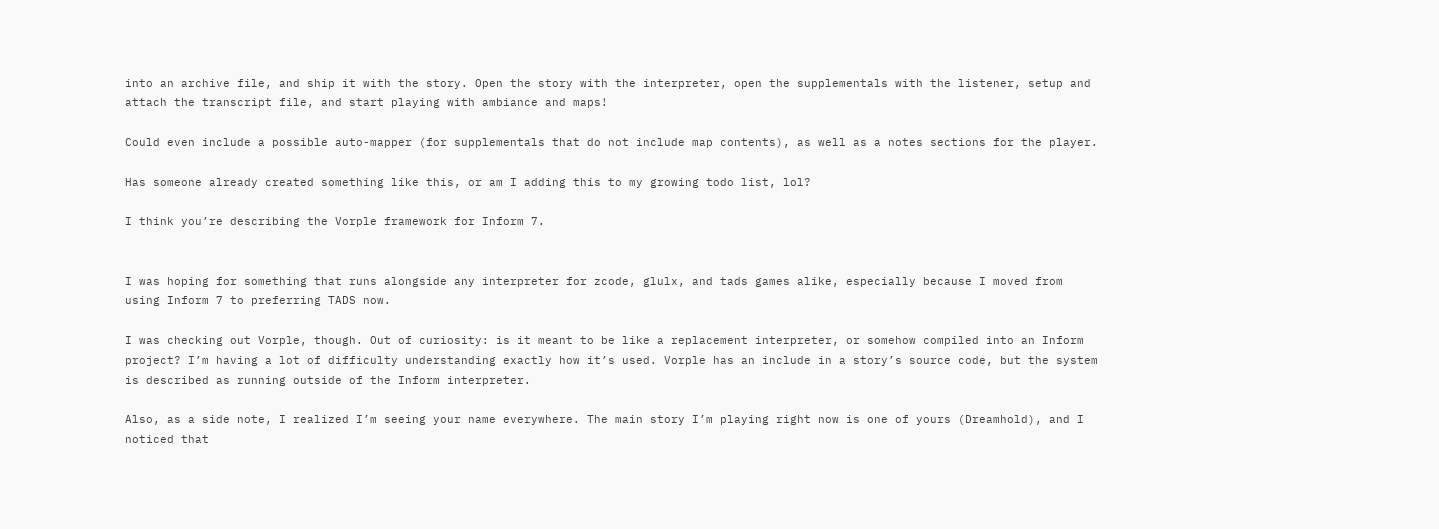into an archive file, and ship it with the story. Open the story with the interpreter, open the supplementals with the listener, setup and attach the transcript file, and start playing with ambiance and maps!

Could even include a possible auto-mapper (for supplementals that do not include map contents), as well as a notes sections for the player.

Has someone already created something like this, or am I adding this to my growing todo list, lol?

I think you’re describing the Vorple framework for Inform 7.


I was hoping for something that runs alongside any interpreter for zcode, glulx, and tads games alike, especially because I moved from using Inform 7 to preferring TADS now.

I was checking out Vorple, though. Out of curiosity: is it meant to be like a replacement interpreter, or somehow compiled into an Inform project? I’m having a lot of difficulty understanding exactly how it’s used. Vorple has an include in a story’s source code, but the system is described as running outside of the Inform interpreter.

Also, as a side note, I realized I’m seeing your name everywhere. The main story I’m playing right now is one of yours (Dreamhold), and I noticed that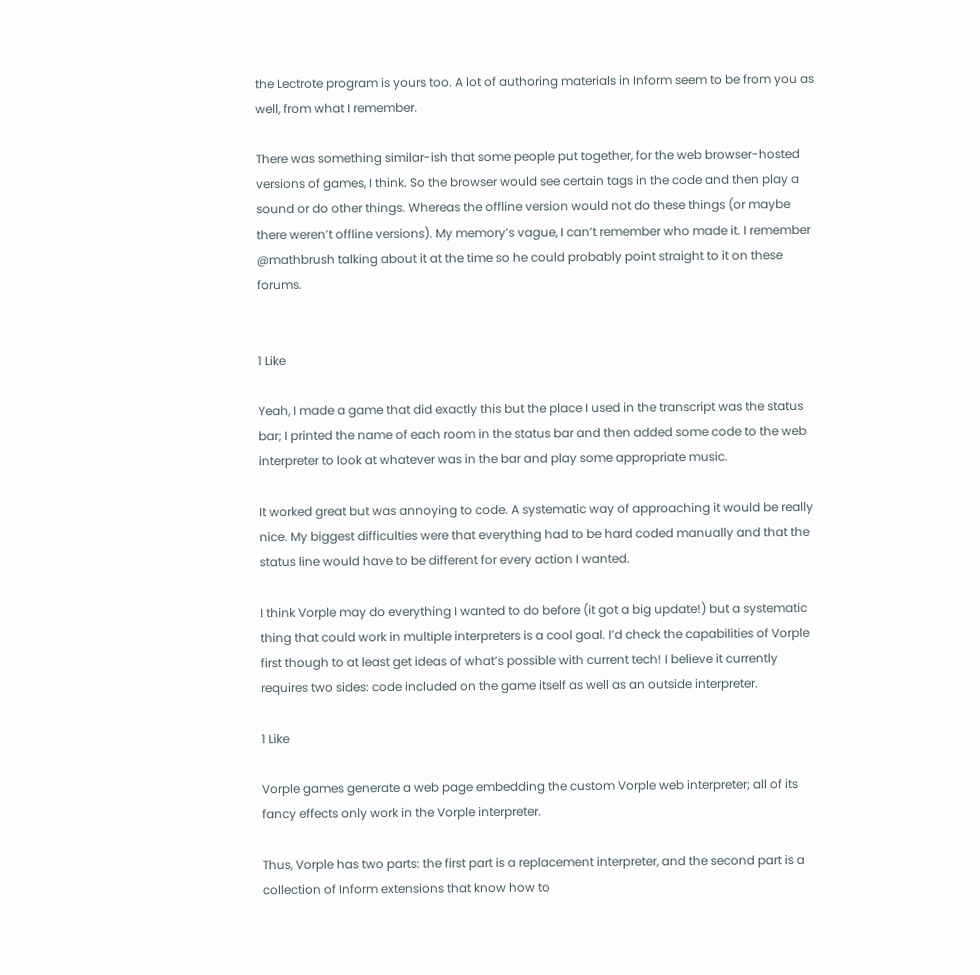the Lectrote program is yours too. A lot of authoring materials in Inform seem to be from you as well, from what I remember.

There was something similar-ish that some people put together, for the web browser-hosted versions of games, I think. So the browser would see certain tags in the code and then play a sound or do other things. Whereas the offline version would not do these things (or maybe there weren’t offline versions). My memory’s vague, I can’t remember who made it. I remember @mathbrush talking about it at the time so he could probably point straight to it on these forums.


1 Like

Yeah, I made a game that did exactly this but the place I used in the transcript was the status bar; I printed the name of each room in the status bar and then added some code to the web interpreter to look at whatever was in the bar and play some appropriate music.

It worked great but was annoying to code. A systematic way of approaching it would be really nice. My biggest difficulties were that everything had to be hard coded manually and that the status line would have to be different for every action I wanted.

I think Vorple may do everything I wanted to do before (it got a big update!) but a systematic thing that could work in multiple interpreters is a cool goal. I’d check the capabilities of Vorple first though to at least get ideas of what’s possible with current tech! I believe it currently requires two sides: code included on the game itself as well as an outside interpreter.

1 Like

Vorple games generate a web page embedding the custom Vorple web interpreter; all of its fancy effects only work in the Vorple interpreter.

Thus, Vorple has two parts: the first part is a replacement interpreter, and the second part is a collection of Inform extensions that know how to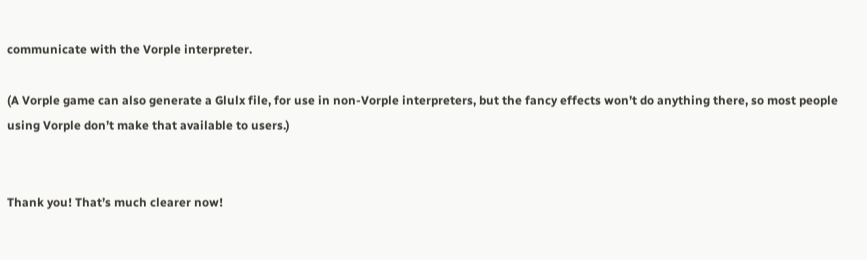communicate with the Vorple interpreter.

(A Vorple game can also generate a Glulx file, for use in non-Vorple interpreters, but the fancy effects won’t do anything there, so most people using Vorple don’t make that available to users.)


Thank you! That’s much clearer now!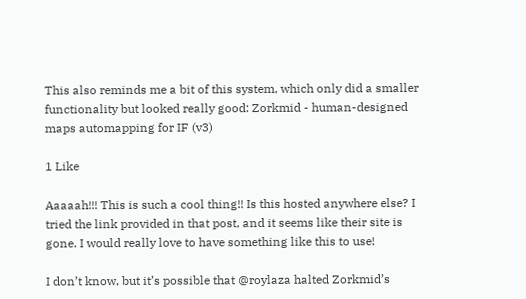This also reminds me a bit of this system, which only did a smaller functionality but looked really good: Zorkmid - human-designed maps automapping for IF (v3)

1 Like

Aaaaah!!! This is such a cool thing!! Is this hosted anywhere else? I tried the link provided in that post, and it seems like their site is gone. I would really love to have something like this to use!

I don’t know, but it’s possible that @roylaza halted Zorkmid’s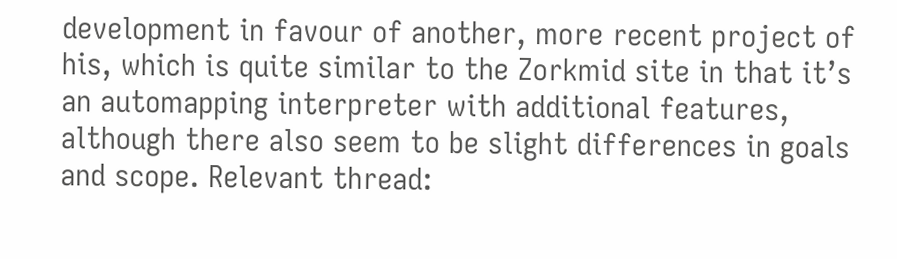development in favour of another, more recent project of his, which is quite similar to the Zorkmid site in that it’s an automapping interpreter with additional features, although there also seem to be slight differences in goals and scope. Relevant thread: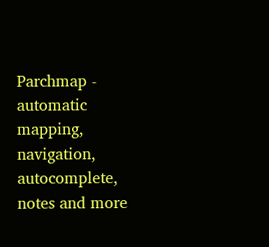Parchmap - automatic mapping, navigation, autocomplete, notes and more